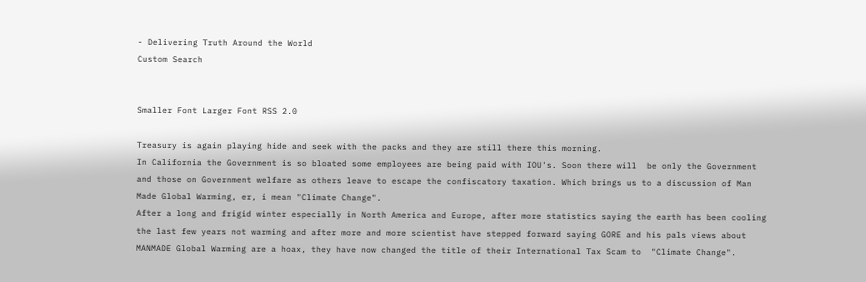- Delivering Truth Around the World
Custom Search


Smaller Font Larger Font RSS 2.0

Treasury is again playing hide and seek with the packs and they are still there this morning.
In California the Government is so bloated some employees are being paid with IOU's. Soon there will  be only the Government and those on Government welfare as others leave to escape the confiscatory taxation. Which brings us to a discussion of Man Made Global Warming, er, i mean "Climate Change".
After a long and frigid winter especially in North America and Europe, after more statistics saying the earth has been cooling the last few years not warming and after more and more scientist have stepped forward saying GORE and his pals views about MANMADE Global Warming are a hoax, they have now changed the title of their International Tax Scam to  "Climate Change".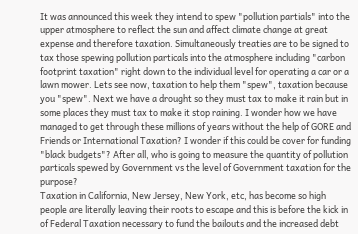It was announced this week they intend to spew "pollution partials" into the upper atmosphere to reflect the sun and affect climate change at great expense and therefore taxation. Simultaneously treaties are to be signed to tax those spewing pollution particals into the atmosphere including "carbon footprint taxation" right down to the individual level for operating a car or a lawn mower. Lets see now, taxation to help them "spew", taxation because you "spew". Next we have a drought so they must tax to make it rain but in some places they must tax to make it stop raining. I wonder how we have managed to get through these millions of years without the help of GORE and Friends or International Taxation? I wonder if this could be cover for funding "black budgets"? After all, who is going to measure the quantity of pollution particals spewed by Government vs the level of Government taxation for the purpose?
Taxation in California, New Jersey, New York, etc, has become so high people are literally leaving their roots to escape and this is before the kick in of Federal Taxation necessary to fund the bailouts and the increased debt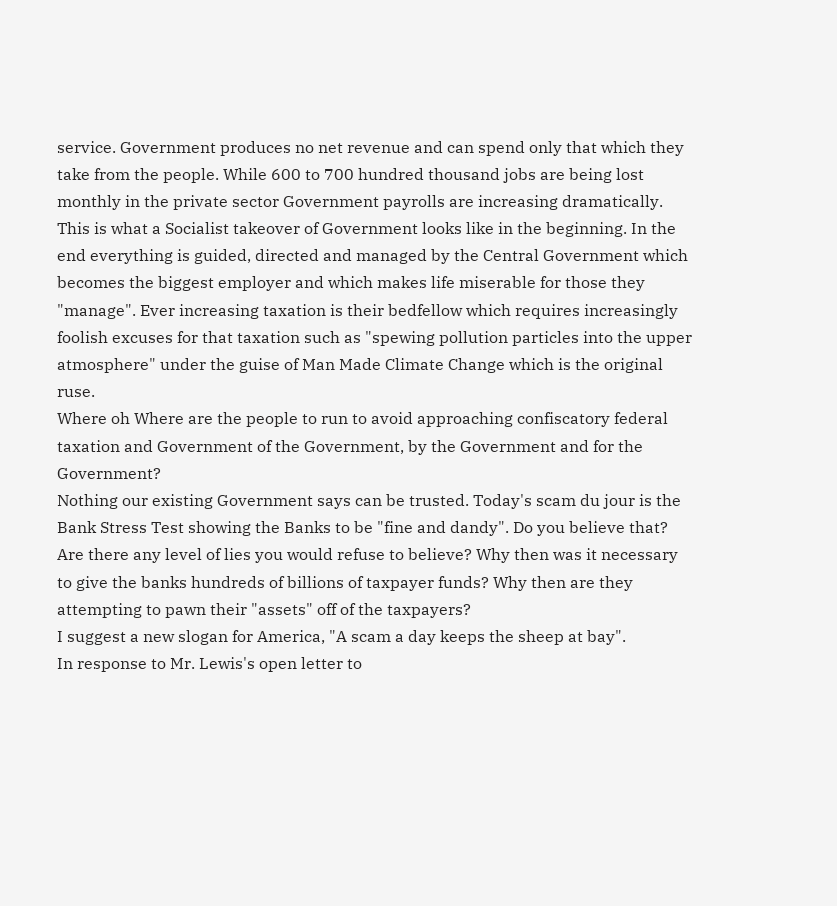service. Government produces no net revenue and can spend only that which they take from the people. While 600 to 700 hundred thousand jobs are being lost monthly in the private sector Government payrolls are increasing dramatically. This is what a Socialist takeover of Government looks like in the beginning. In the end everything is guided, directed and managed by the Central Government which becomes the biggest employer and which makes life miserable for those they "manage". Ever increasing taxation is their bedfellow which requires increasingly foolish excuses for that taxation such as "spewing pollution particles into the upper atmosphere" under the guise of Man Made Climate Change which is the original ruse.
Where oh Where are the people to run to avoid approaching confiscatory federal taxation and Government of the Government, by the Government and for the Government?
Nothing our existing Government says can be trusted. Today's scam du jour is the Bank Stress Test showing the Banks to be "fine and dandy". Do you believe that? Are there any level of lies you would refuse to believe? Why then was it necessary to give the banks hundreds of billions of taxpayer funds? Why then are they attempting to pawn their "assets" off of the taxpayers?
I suggest a new slogan for America, "A scam a day keeps the sheep at bay".
In response to Mr. Lewis's open letter to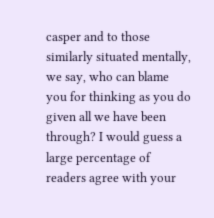casper and to those similarly situated mentally, we say, who can blame you for thinking as you do given all we have been through? I would guess a large percentage of readers agree with your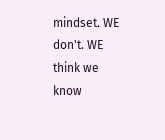mindset. WE don't. WE think we know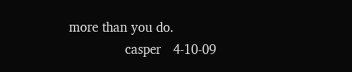more than you do.
              casper   4-10-09